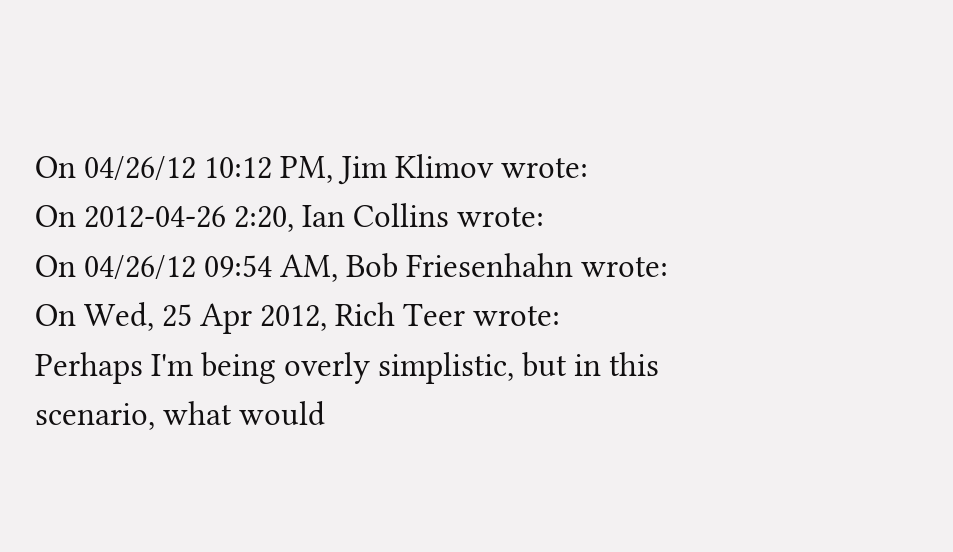On 04/26/12 10:12 PM, Jim Klimov wrote:
On 2012-04-26 2:20, Ian Collins wrote:
On 04/26/12 09:54 AM, Bob Friesenhahn wrote:
On Wed, 25 Apr 2012, Rich Teer wrote:
Perhaps I'm being overly simplistic, but in this scenario, what would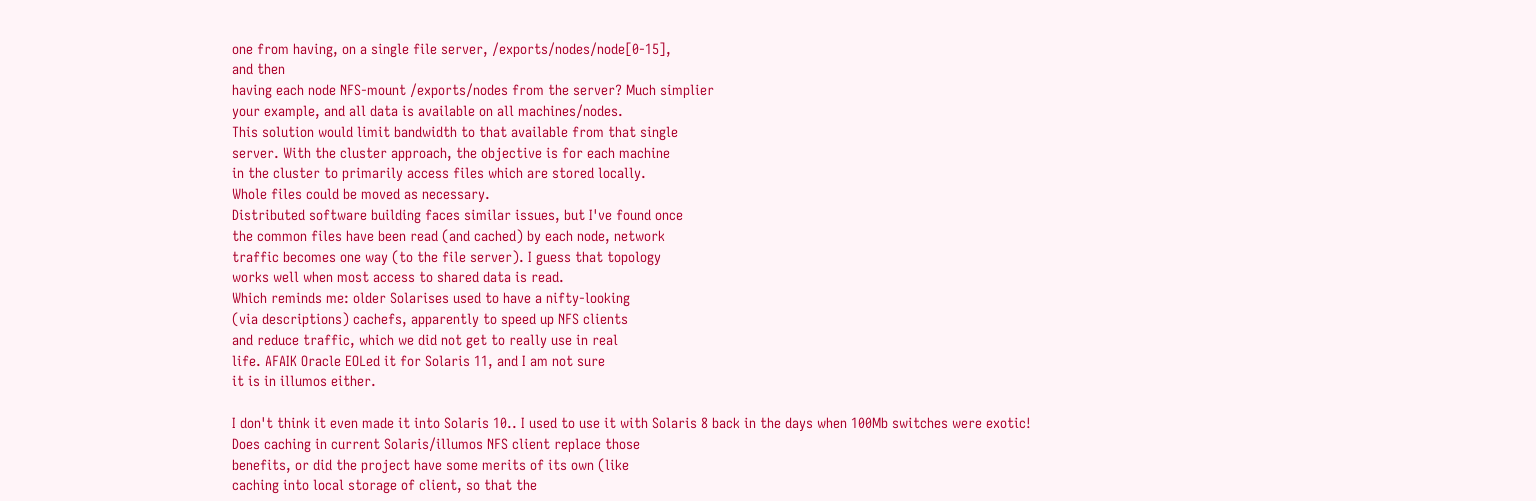one from having, on a single file server, /exports/nodes/node[0-15],
and then
having each node NFS-mount /exports/nodes from the server? Much simplier
your example, and all data is available on all machines/nodes.
This solution would limit bandwidth to that available from that single
server. With the cluster approach, the objective is for each machine
in the cluster to primarily access files which are stored locally.
Whole files could be moved as necessary.
Distributed software building faces similar issues, but I've found once
the common files have been read (and cached) by each node, network
traffic becomes one way (to the file server). I guess that topology
works well when most access to shared data is read.
Which reminds me: older Solarises used to have a nifty-looking
(via descriptions) cachefs, apparently to speed up NFS clients
and reduce traffic, which we did not get to really use in real
life. AFAIK Oracle EOLed it for Solaris 11, and I am not sure
it is in illumos either.

I don't think it even made it into Solaris 10.. I used to use it with Solaris 8 back in the days when 100Mb switches were exotic!
Does caching in current Solaris/illumos NFS client replace those
benefits, or did the project have some merits of its own (like
caching into local storage of client, so that the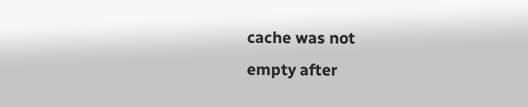cache was not
empty after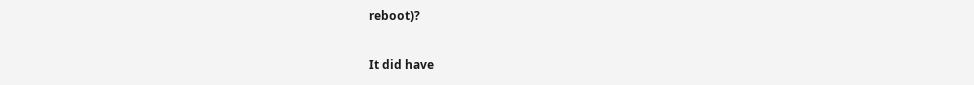reboot)?

It did have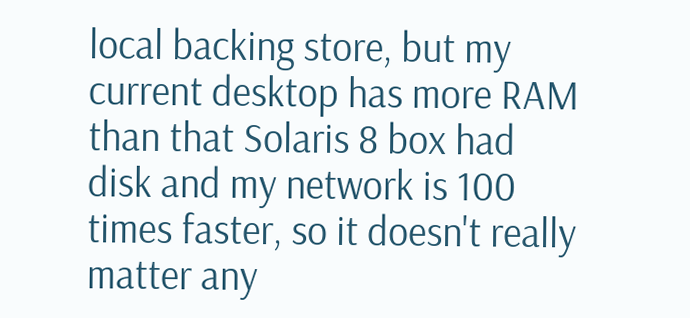local backing store, but my current desktop has more RAM than that Solaris 8 box had disk and my network is 100 times faster, so it doesn't really matter any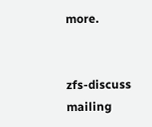more.


zfs-discuss mailing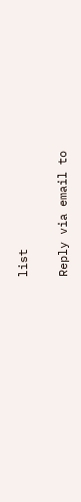list

Reply via email to